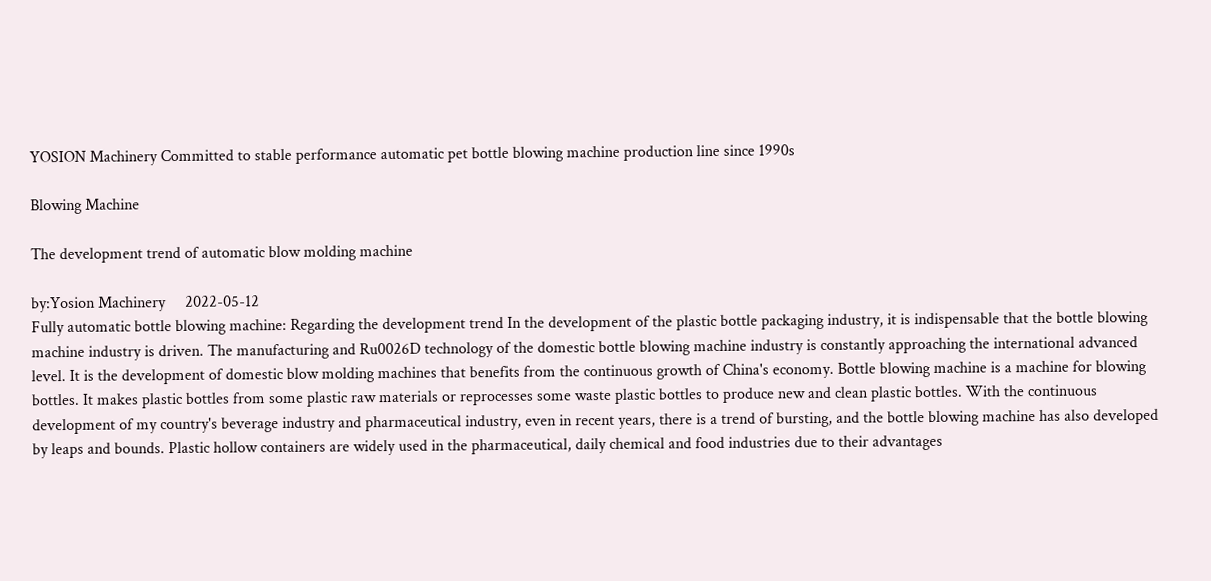YOSION Machinery Committed to stable performance automatic pet bottle blowing machine production line since 1990s

Blowing Machine

The development trend of automatic blow molding machine

by:Yosion Machinery     2022-05-12
Fully automatic bottle blowing machine: Regarding the development trend In the development of the plastic bottle packaging industry, it is indispensable that the bottle blowing machine industry is driven. The manufacturing and Ru0026D technology of the domestic bottle blowing machine industry is constantly approaching the international advanced level. It is the development of domestic blow molding machines that benefits from the continuous growth of China's economy. Bottle blowing machine is a machine for blowing bottles. It makes plastic bottles from some plastic raw materials or reprocesses some waste plastic bottles to produce new and clean plastic bottles. With the continuous development of my country's beverage industry and pharmaceutical industry, even in recent years, there is a trend of bursting, and the bottle blowing machine has also developed by leaps and bounds. Plastic hollow containers are widely used in the pharmaceutical, daily chemical and food industries due to their advantages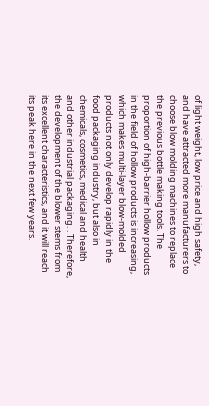of light weight, low price and high safety, and have attracted more manufacturers to choose blow molding machines to replace the previous bottle making tools. The proportion of high-barrier hollow products in the field of hollow products is increasing, which makes multi-layer blow-molded products not only develop rapidly in the food packaging industry, but also in chemicals, cosmetics, medical and health and other industrial packaging. . Therefore, the development of the blower stems from its excellent characteristics, and it will reach its peak here in the next few years.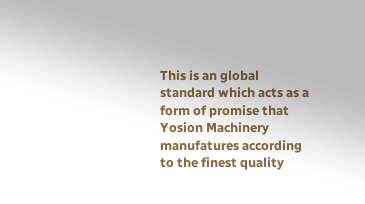This is an global standard which acts as a form of promise that Yosion Machinery manufatures according to the finest quality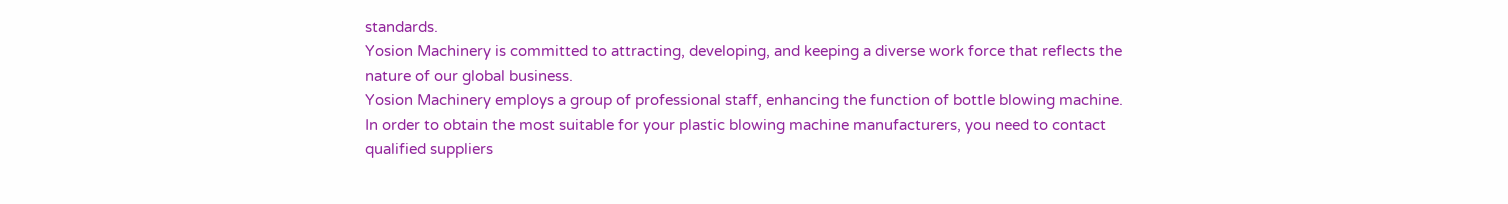standards.
Yosion Machinery is committed to attracting, developing, and keeping a diverse work force that reflects the nature of our global business.
Yosion Machinery employs a group of professional staff, enhancing the function of bottle blowing machine.
In order to obtain the most suitable for your plastic blowing machine manufacturers, you need to contact qualified suppliers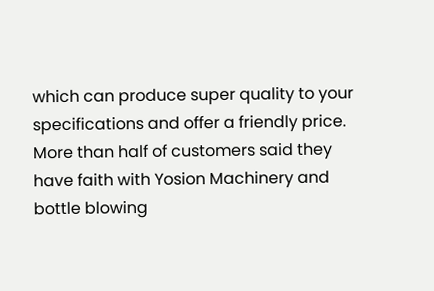which can produce super quality to your specifications and offer a friendly price.
More than half of customers said they have faith with Yosion Machinery and bottle blowing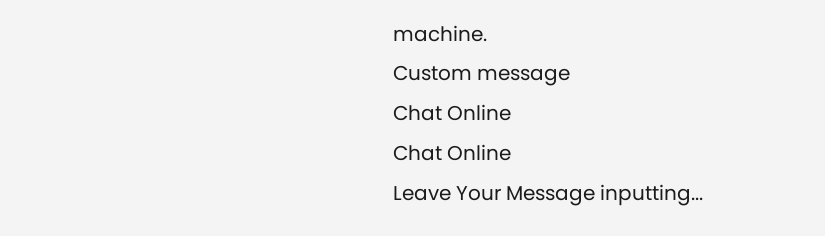machine.
Custom message
Chat Online
Chat Online
Leave Your Message inputting...